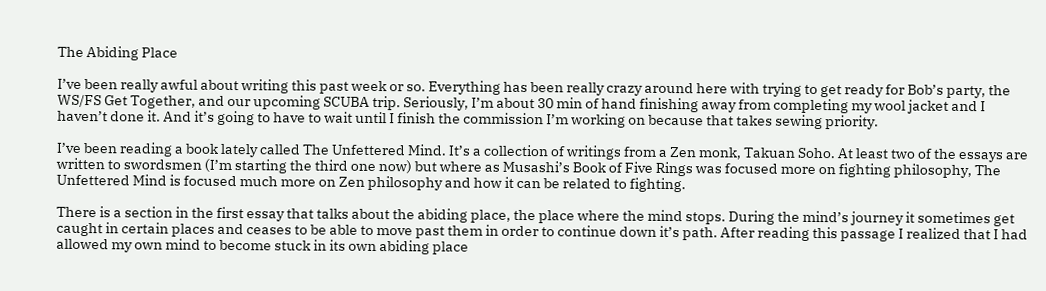The Abiding Place

I’ve been really awful about writing this past week or so. Everything has been really crazy around here with trying to get ready for Bob’s party, the WS/FS Get Together, and our upcoming SCUBA trip. Seriously, I’m about 30 min of hand finishing away from completing my wool jacket and I haven’t done it. And it’s going to have to wait until I finish the commission I’m working on because that takes sewing priority.

I’ve been reading a book lately called The Unfettered Mind. It’s a collection of writings from a Zen monk, Takuan Soho. At least two of the essays are written to swordsmen (I’m starting the third one now) but where as Musashi’s Book of Five Rings was focused more on fighting philosophy, The Unfettered Mind is focused much more on Zen philosophy and how it can be related to fighting.

There is a section in the first essay that talks about the abiding place, the place where the mind stops. During the mind’s journey it sometimes get caught in certain places and ceases to be able to move past them in order to continue down it’s path. After reading this passage I realized that I had allowed my own mind to become stuck in its own abiding place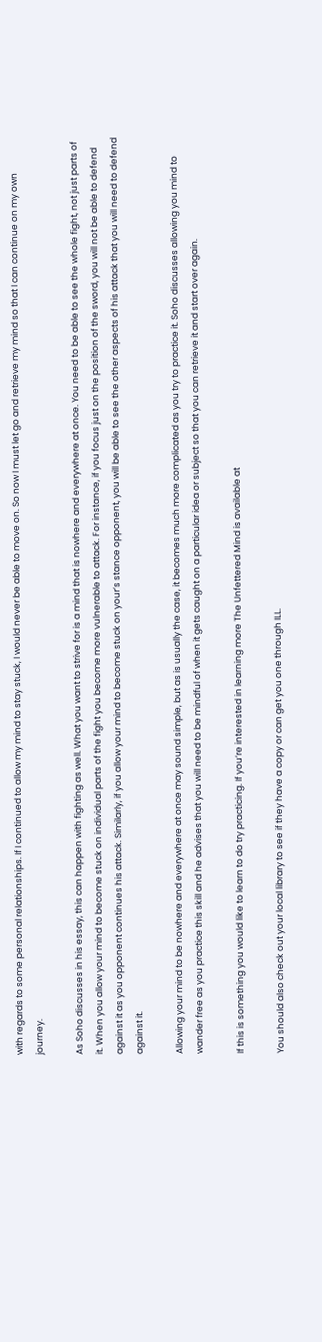with regards to some personal relationships. If I continued to allow my mind to stay stuck, I would never be able to move on. So now I must let go and retrieve my mind so that I can continue on my own journey.

As Soho discusses in his essay, this can happen with fighting as well. What you want to strive for is a mind that is nowhere and everywhere at once. You need to be able to see the whole fight, not just parts of it. When you allow your mind to become stuck on individual parts of the fight you become more vulnerable to attack. For instance, if you focus just on the position of the sword, you will not be able to defend against it as you opponent continues his attack. Similarly, if you allow your mind to become stuck on your’s stance opponent, you will be able to see the other aspects of his attack that you will need to defend against it.

Allowing your mind to be nowhere and everywhere at once may sound simple, but as is usually the case, it becomes much more complicated as you try to practice it. Soho discusses allowing you mind to wander free as you practice this skill and he advises that you will need to be mindful of when it gets caught on a particular idea or subject so that you can retrieve it and start over again.

If this is something you would like to learn to do try practicing. If you’re interested in learning more The Unfettered Mind is available at

You should also check out your local library to see if they have a copy or can get you one through ILL.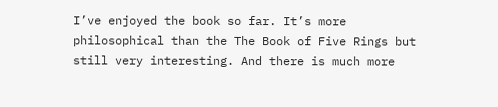I’ve enjoyed the book so far. It’s more philosophical than the The Book of Five Rings but still very interesting. And there is much more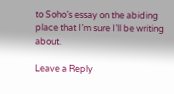to Soho’s essay on the abiding place that I’m sure I’ll be writing about.

Leave a Reply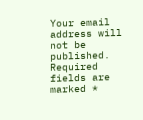Your email address will not be published. Required fields are marked *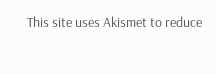This site uses Akismet to reduce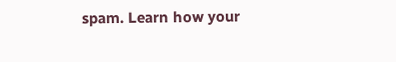spam. Learn how your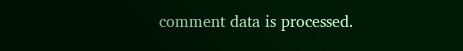comment data is processed.